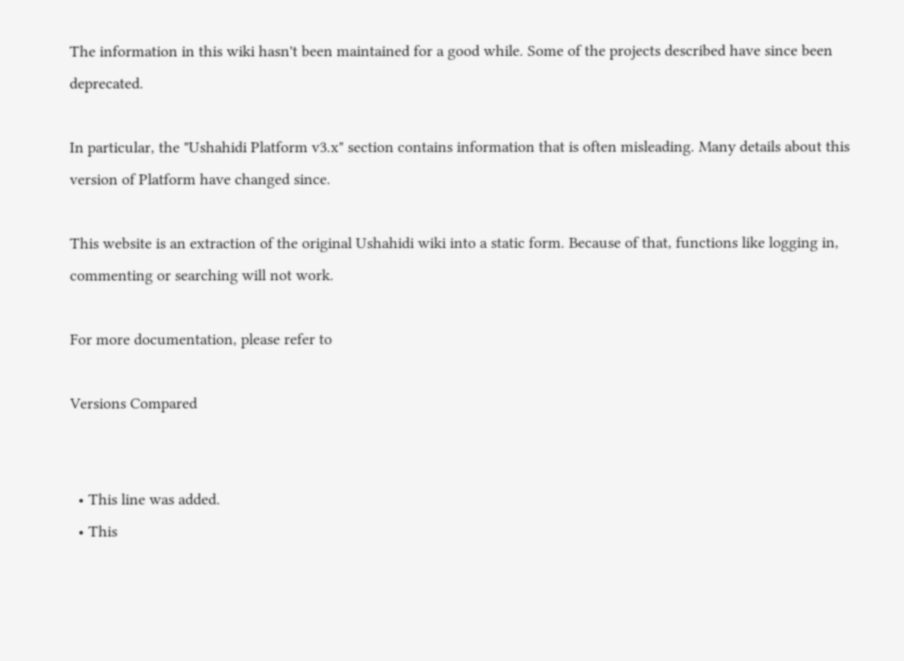The information in this wiki hasn't been maintained for a good while. Some of the projects described have since been deprecated.

In particular, the "Ushahidi Platform v3.x" section contains information that is often misleading. Many details about this version of Platform have changed since.

This website is an extraction of the original Ushahidi wiki into a static form. Because of that, functions like logging in, commenting or searching will not work.

For more documentation, please refer to

Versions Compared


  • This line was added.
  • This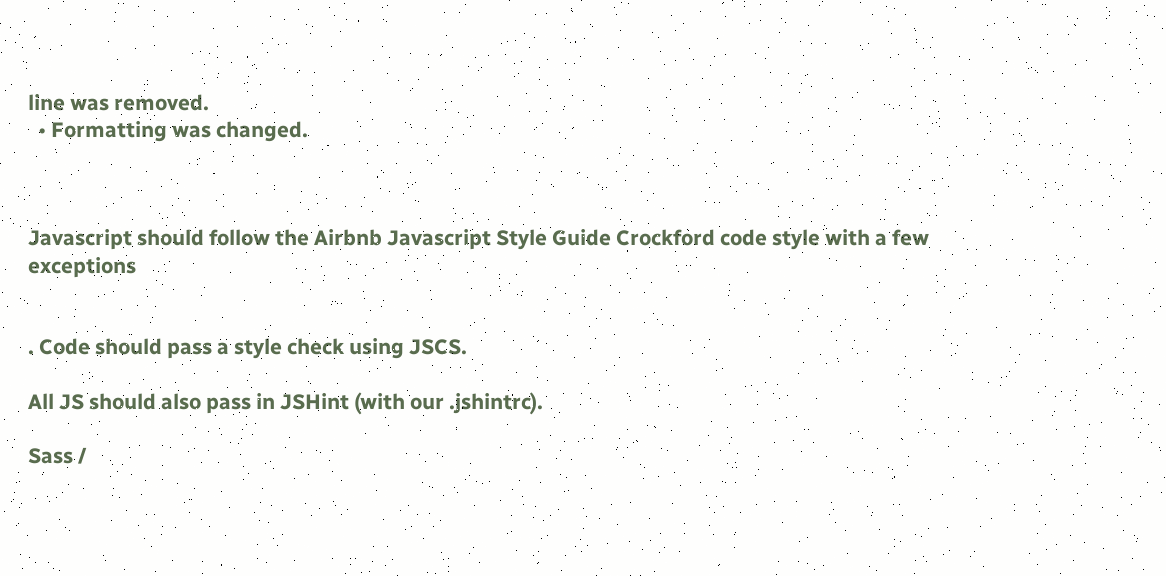line was removed.
  • Formatting was changed.



Javascript should follow the Airbnb Javascript Style Guide Crockford code style with a few exceptions


. Code should pass a style check using JSCS.

All JS should also pass in JSHint (with our .jshintrc).

Sass /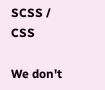SCSS / CSS

We don't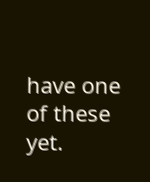have one of these yet.